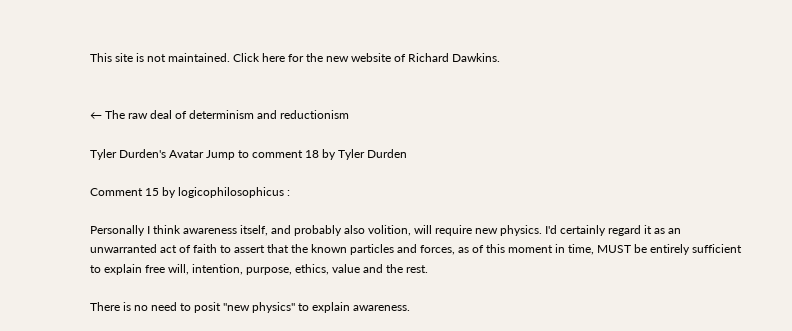This site is not maintained. Click here for the new website of Richard Dawkins.


← The raw deal of determinism and reductionism

Tyler Durden's Avatar Jump to comment 18 by Tyler Durden

Comment 15 by logicophilosophicus :

Personally I think awareness itself, and probably also volition, will require new physics. I'd certainly regard it as an unwarranted act of faith to assert that the known particles and forces, as of this moment in time, MUST be entirely sufficient to explain free will, intention, purpose, ethics, value and the rest.

There is no need to posit "new physics" to explain awareness.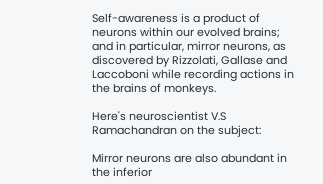Self-awareness is a product of neurons within our evolved brains; and in particular, mirror neurons, as discovered by Rizzolati, Gallase and Laccoboni while recording actions in the brains of monkeys.

Here's neuroscientist V.S Ramachandran on the subject:

Mirror neurons are also abundant in the inferior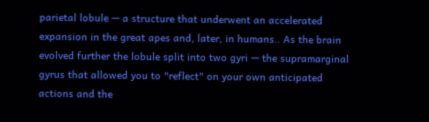parietal lobule — a structure that underwent an accelerated expansion in the great apes and, later, in humans.. As the brain evolved further the lobule split into two gyri — the supramarginal gyrus that allowed you to "reflect" on your own anticipated actions and the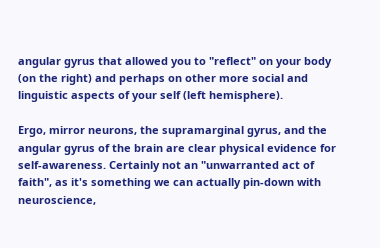angular gyrus that allowed you to "reflect" on your body (on the right) and perhaps on other more social and linguistic aspects of your self (left hemisphere).

Ergo, mirror neurons, the supramarginal gyrus, and the angular gyrus of the brain are clear physical evidence for self-awareness. Certainly not an "unwarranted act of faith", as it's something we can actually pin-down with neuroscience,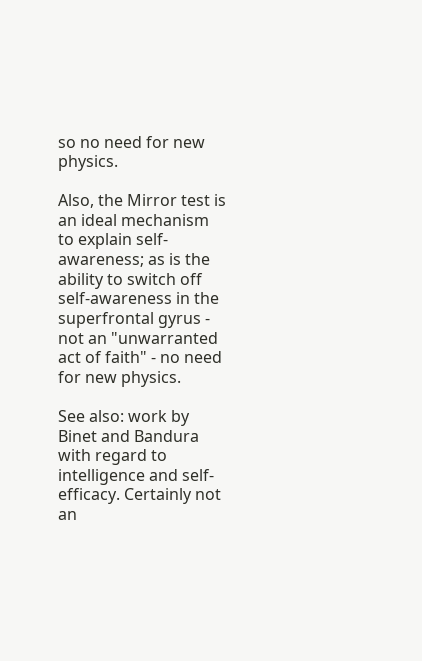so no need for new physics.

Also, the Mirror test is an ideal mechanism to explain self-awareness; as is the ability to switch off self-awareness in the superfrontal gyrus - not an "unwarranted act of faith" - no need for new physics.

See also: work by Binet and Bandura with regard to intelligence and self-efficacy. Certainly not an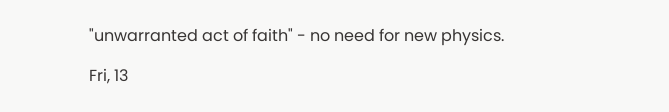"unwarranted act of faith" - no need for new physics.

Fri, 13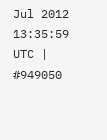Jul 2012 13:35:59 UTC | #949050